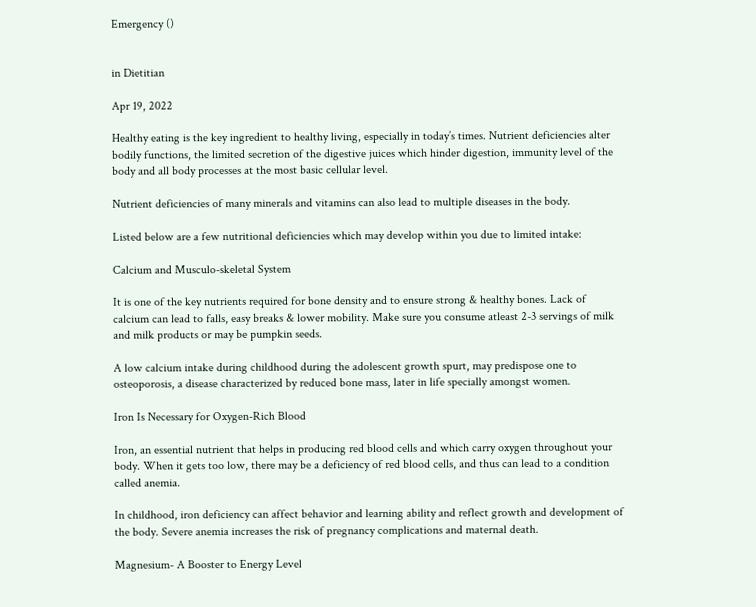Emergency ()


in Dietitian

Apr 19, 2022

Healthy eating is the key ingredient to healthy living, especially in today’s times. Nutrient deficiencies alter bodily functions, the limited secretion of the digestive juices which hinder digestion, immunity level of the body and all body processes at the most basic cellular level.

Nutrient deficiencies of many minerals and vitamins can also lead to multiple diseases in the body.

Listed below are a few nutritional deficiencies which may develop within you due to limited intake:

Calcium and Musculo-skeletal System

It is one of the key nutrients required for bone density and to ensure strong & healthy bones. Lack of calcium can lead to falls, easy breaks & lower mobility. Make sure you consume atleast 2-3 servings of milk and milk products or may be pumpkin seeds.

A low calcium intake during childhood during the adolescent growth spurt, may predispose one to osteoporosis, a disease characterized by reduced bone mass, later in life specially amongst women.

Iron Is Necessary for Oxygen-Rich Blood

Iron, an essential nutrient that helps in producing red blood cells and which carry oxygen throughout your body. When it gets too low, there may be a deficiency of red blood cells, and thus can lead to a condition called anemia.

In childhood, iron deficiency can affect behavior and learning ability and reflect growth and development of the body. Severe anemia increases the risk of pregnancy complications and maternal death.

Magnesium- A Booster to Energy Level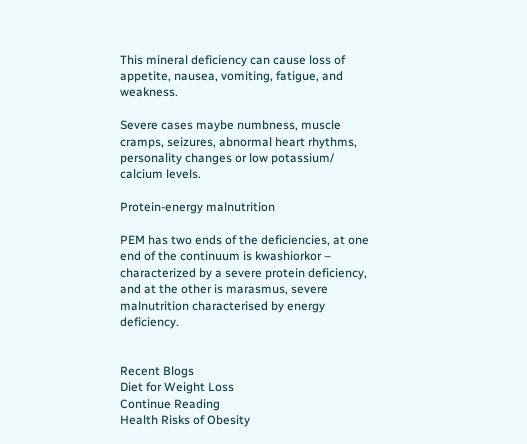This mineral deficiency can cause loss of appetite, nausea, vomiting, fatigue, and weakness.

Severe cases maybe numbness, muscle cramps, seizures, abnormal heart rhythms, personality changes or low potassium/ calcium levels.

Protein-energy malnutrition

PEM has two ends of the deficiencies, at one end of the continuum is kwashiorkor – characterized by a severe protein deficiency, and at the other is marasmus, severe malnutrition characterised by energy deficiency.


Recent Blogs
Diet for Weight Loss
Continue Reading
Health Risks of Obesity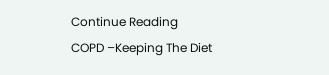Continue Reading
COPD –Keeping The Diet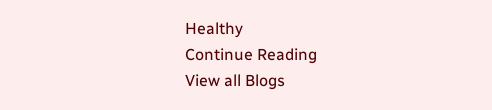Healthy
Continue Reading
View all Blogs